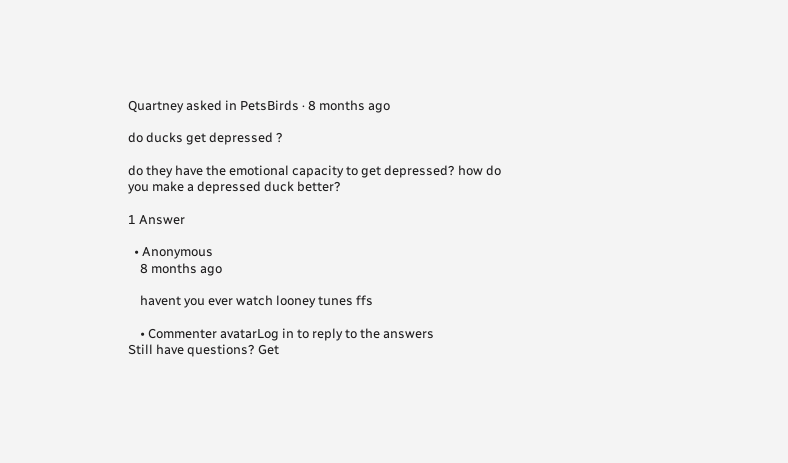Quartney asked in PetsBirds · 8 months ago

do ducks get depressed ?

do they have the emotional capacity to get depressed? how do you make a depressed duck better?

1 Answer

  • Anonymous
    8 months ago

    havent you ever watch looney tunes ffs

    • Commenter avatarLog in to reply to the answers
Still have questions? Get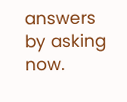answers by asking now.